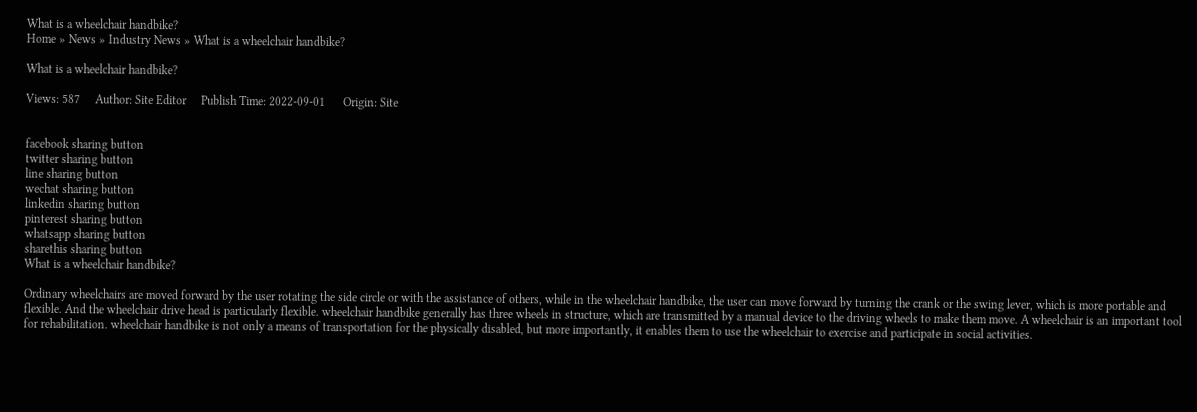What is a wheelchair handbike?
Home » News » Industry News » What is a wheelchair handbike?

What is a wheelchair handbike?

Views: 587     Author: Site Editor     Publish Time: 2022-09-01      Origin: Site


facebook sharing button
twitter sharing button
line sharing button
wechat sharing button
linkedin sharing button
pinterest sharing button
whatsapp sharing button
sharethis sharing button
What is a wheelchair handbike?

Ordinary wheelchairs are moved forward by the user rotating the side circle or with the assistance of others, while in the wheelchair handbike, the user can move forward by turning the crank or the swing lever, which is more portable and flexible. And the wheelchair drive head is particularly flexible. wheelchair handbike generally has three wheels in structure, which are transmitted by a manual device to the driving wheels to make them move. A wheelchair is an important tool for rehabilitation. wheelchair handbike is not only a means of transportation for the physically disabled, but more importantly, it enables them to use the wheelchair to exercise and participate in social activities.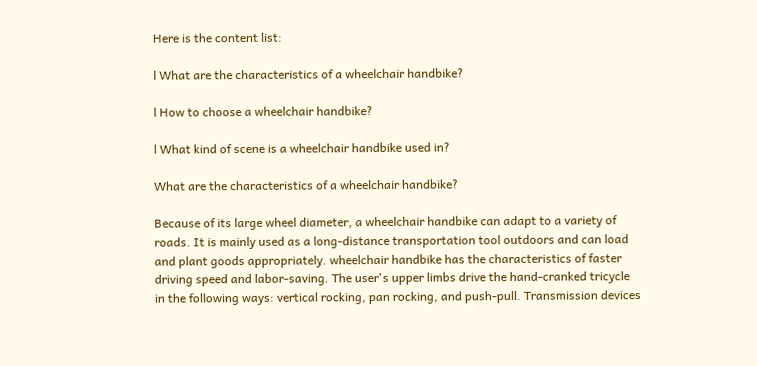Here is the content list:

l What are the characteristics of a wheelchair handbike?

l How to choose a wheelchair handbike?

l What kind of scene is a wheelchair handbike used in?

What are the characteristics of a wheelchair handbike?

Because of its large wheel diameter, a wheelchair handbike can adapt to a variety of roads. It is mainly used as a long-distance transportation tool outdoors and can load and plant goods appropriately. wheelchair handbike has the characteristics of faster driving speed and labor-saving. The user's upper limbs drive the hand-cranked tricycle in the following ways: vertical rocking, pan rocking, and push-pull. Transmission devices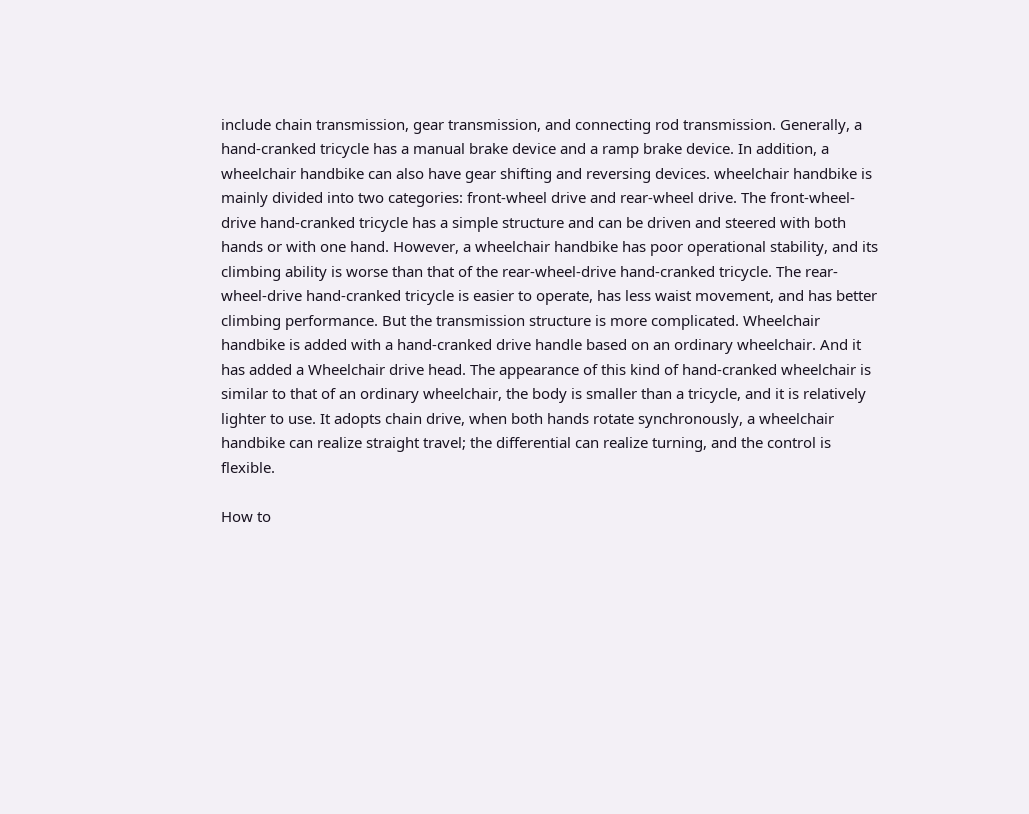include chain transmission, gear transmission, and connecting rod transmission. Generally, a hand-cranked tricycle has a manual brake device and a ramp brake device. In addition, a wheelchair handbike can also have gear shifting and reversing devices. wheelchair handbike is mainly divided into two categories: front-wheel drive and rear-wheel drive. The front-wheel-drive hand-cranked tricycle has a simple structure and can be driven and steered with both hands or with one hand. However, a wheelchair handbike has poor operational stability, and its climbing ability is worse than that of the rear-wheel-drive hand-cranked tricycle. The rear-wheel-drive hand-cranked tricycle is easier to operate, has less waist movement, and has better climbing performance. But the transmission structure is more complicated. Wheelchair handbike is added with a hand-cranked drive handle based on an ordinary wheelchair. And it has added a Wheelchair drive head. The appearance of this kind of hand-cranked wheelchair is similar to that of an ordinary wheelchair, the body is smaller than a tricycle, and it is relatively lighter to use. It adopts chain drive, when both hands rotate synchronously, a wheelchair handbike can realize straight travel; the differential can realize turning, and the control is flexible.

How to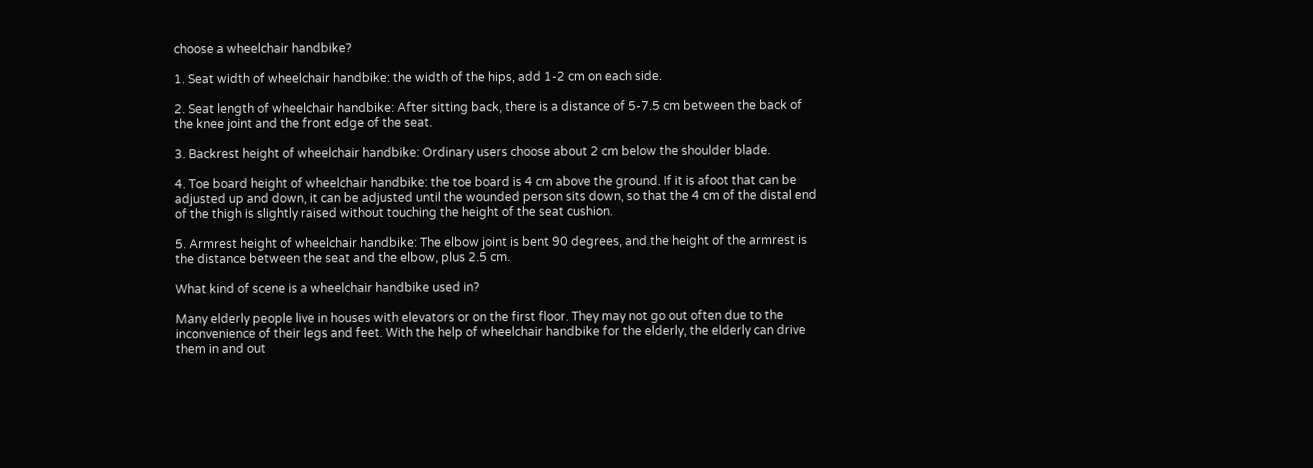choose a wheelchair handbike?

1. Seat width of wheelchair handbike: the width of the hips, add 1-2 cm on each side.

2. Seat length of wheelchair handbike: After sitting back, there is a distance of 5-7.5 cm between the back of the knee joint and the front edge of the seat.

3. Backrest height of wheelchair handbike: Ordinary users choose about 2 cm below the shoulder blade.

4. Toe board height of wheelchair handbike: the toe board is 4 cm above the ground. If it is afoot that can be adjusted up and down, it can be adjusted until the wounded person sits down, so that the 4 cm of the distal end of the thigh is slightly raised without touching the height of the seat cushion.

5. Armrest height of wheelchair handbike: The elbow joint is bent 90 degrees, and the height of the armrest is the distance between the seat and the elbow, plus 2.5 cm.

What kind of scene is a wheelchair handbike used in?

Many elderly people live in houses with elevators or on the first floor. They may not go out often due to the inconvenience of their legs and feet. With the help of wheelchair handbike for the elderly, the elderly can drive them in and out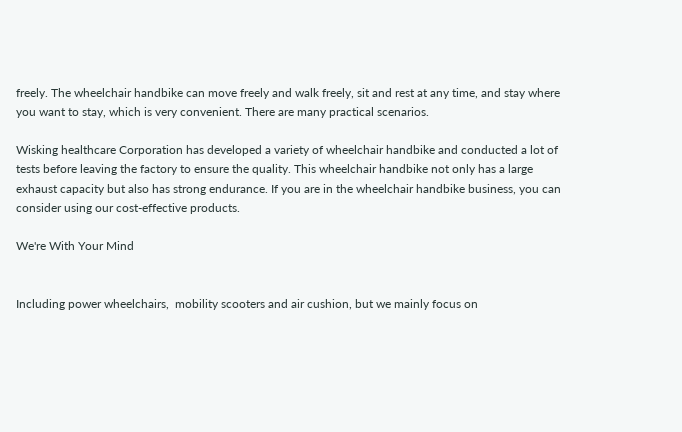freely. The wheelchair handbike can move freely and walk freely, sit and rest at any time, and stay where you want to stay, which is very convenient. There are many practical scenarios.

Wisking healthcare Corporation has developed a variety of wheelchair handbike and conducted a lot of tests before leaving the factory to ensure the quality. This wheelchair handbike not only has a large exhaust capacity but also has strong endurance. If you are in the wheelchair handbike business, you can consider using our cost-effective products.

We're With Your Mind


Including power wheelchairs,  mobility scooters and air cushion, but we mainly focus on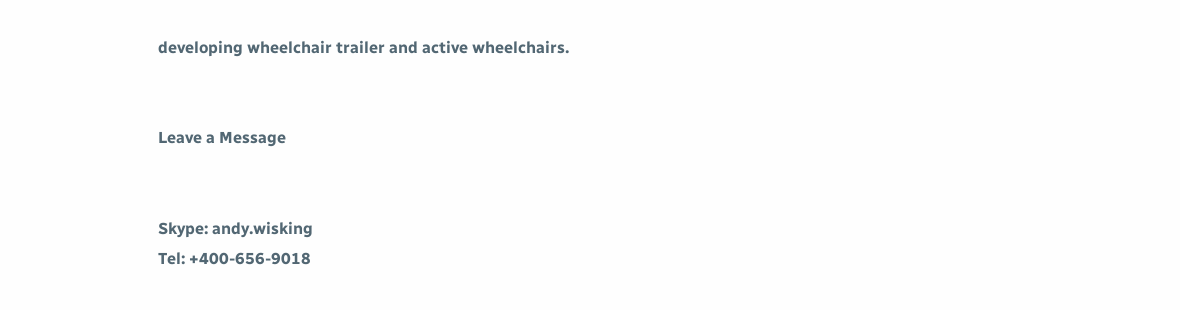developing wheelchair trailer and active wheelchairs.


Leave a Message


Skype: andy.wisking
Tel: +400-656-9018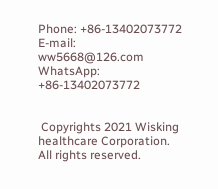Phone: +86-13402073772
E-mail: ww5668@126.com
WhatsApp: +86-13402073772


 Copyrights 2021 Wisking healthcare Corporation. All rights reserved.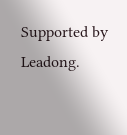Supported by Leadong.